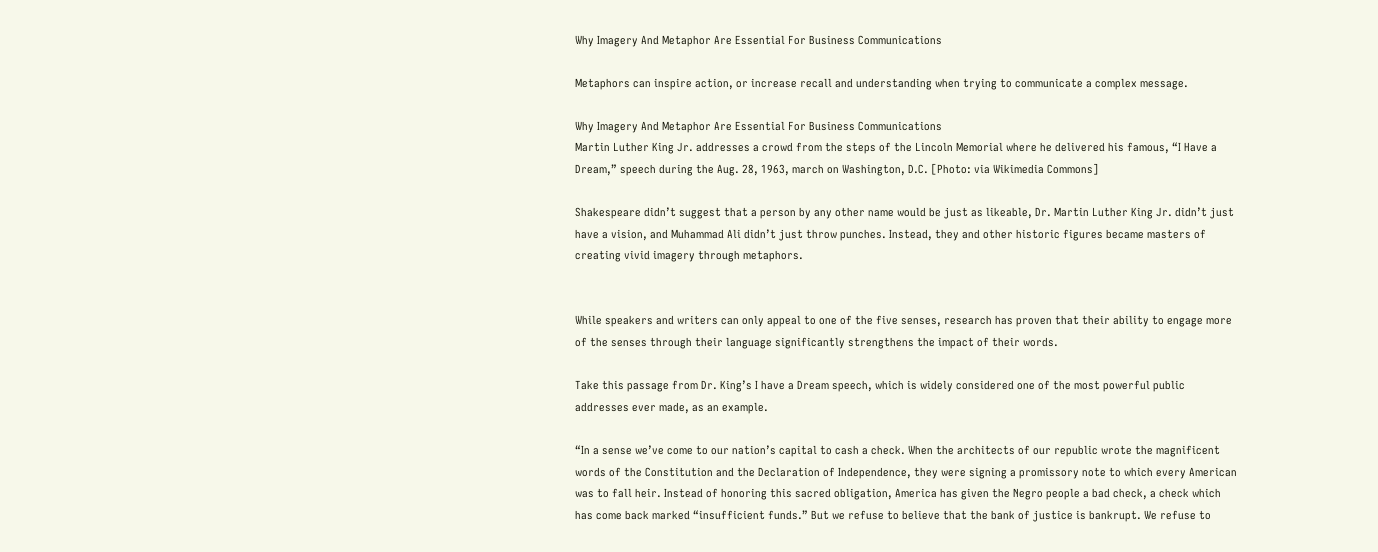Why Imagery And Metaphor Are Essential For Business Communications

Metaphors can inspire action, or increase recall and understanding when trying to communicate a complex message.

Why Imagery And Metaphor Are Essential For Business Communications
Martin Luther King Jr. addresses a crowd from the steps of the Lincoln Memorial where he delivered his famous, “I Have a Dream,” speech during the Aug. 28, 1963, march on Washington, D.C. [Photo: via Wikimedia Commons]

Shakespeare didn’t suggest that a person by any other name would be just as likeable, Dr. Martin Luther King Jr. didn’t just have a vision, and Muhammad Ali didn’t just throw punches. Instead, they and other historic figures became masters of creating vivid imagery through metaphors.


While speakers and writers can only appeal to one of the five senses, research has proven that their ability to engage more of the senses through their language significantly strengthens the impact of their words.

Take this passage from Dr. King’s I have a Dream speech, which is widely considered one of the most powerful public addresses ever made, as an example.

“In a sense we’ve come to our nation’s capital to cash a check. When the architects of our republic wrote the magnificent words of the Constitution and the Declaration of Independence, they were signing a promissory note to which every American was to fall heir. Instead of honoring this sacred obligation, America has given the Negro people a bad check, a check which has come back marked “insufficient funds.” But we refuse to believe that the bank of justice is bankrupt. We refuse to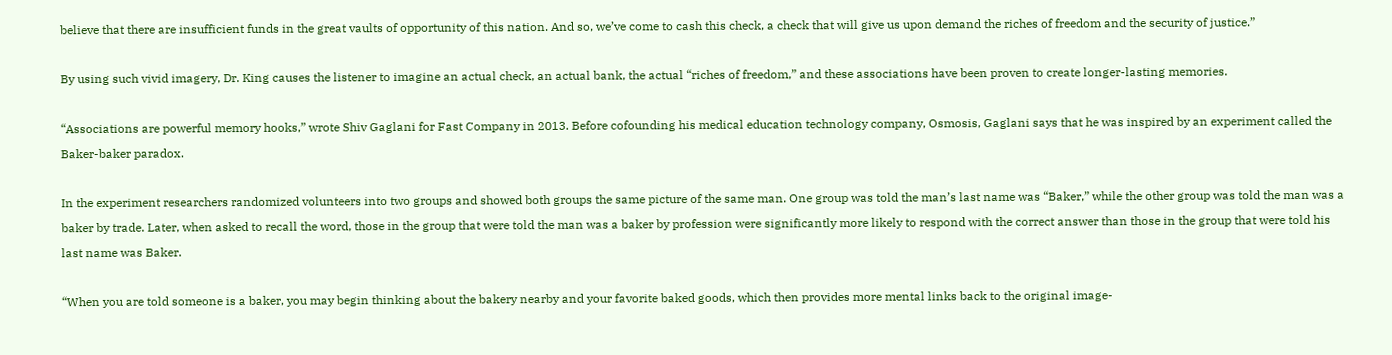believe that there are insufficient funds in the great vaults of opportunity of this nation. And so, we’ve come to cash this check, a check that will give us upon demand the riches of freedom and the security of justice.”

By using such vivid imagery, Dr. King causes the listener to imagine an actual check, an actual bank, the actual “riches of freedom,” and these associations have been proven to create longer-lasting memories.

“Associations are powerful memory hooks,” wrote Shiv Gaglani for Fast Company in 2013. Before cofounding his medical education technology company, Osmosis, Gaglani says that he was inspired by an experiment called the Baker-baker paradox.

In the experiment researchers randomized volunteers into two groups and showed both groups the same picture of the same man. One group was told the man’s last name was “Baker,” while the other group was told the man was a baker by trade. Later, when asked to recall the word, those in the group that were told the man was a baker by profession were significantly more likely to respond with the correct answer than those in the group that were told his last name was Baker.

“When you are told someone is a baker, you may begin thinking about the bakery nearby and your favorite baked goods, which then provides more mental links back to the original image-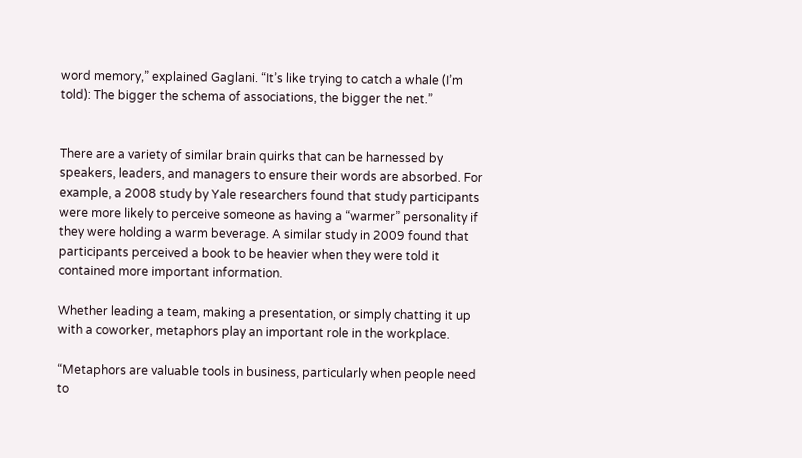word memory,” explained Gaglani. “It’s like trying to catch a whale (I’m told): The bigger the schema of associations, the bigger the net.”


There are a variety of similar brain quirks that can be harnessed by speakers, leaders, and managers to ensure their words are absorbed. For example, a 2008 study by Yale researchers found that study participants were more likely to perceive someone as having a “warmer” personality if they were holding a warm beverage. A similar study in 2009 found that participants perceived a book to be heavier when they were told it contained more important information.

Whether leading a team, making a presentation, or simply chatting it up with a coworker, metaphors play an important role in the workplace.

“Metaphors are valuable tools in business, particularly when people need to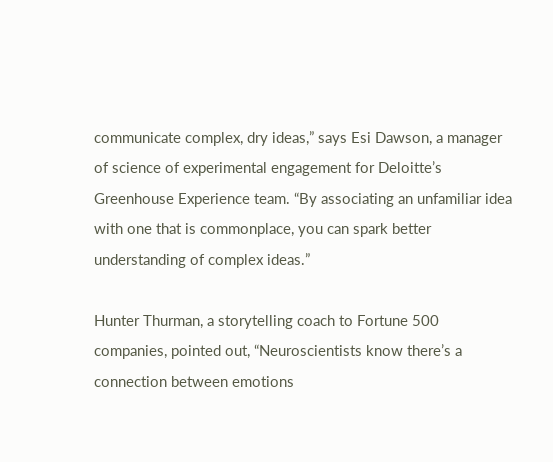communicate complex, dry ideas,” says Esi Dawson, a manager of science of experimental engagement for Deloitte’s Greenhouse Experience team. “By associating an unfamiliar idea with one that is commonplace, you can spark better understanding of complex ideas.”

Hunter Thurman, a storytelling coach to Fortune 500 companies, pointed out, “Neuroscientists know there’s a connection between emotions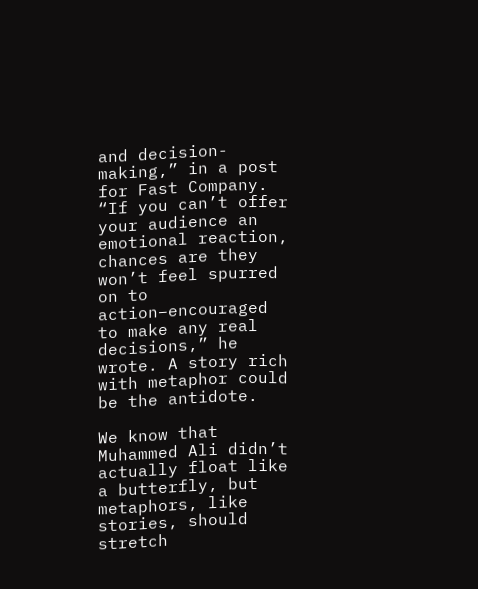and decision-making,” in a post for Fast Company. “If you can’t offer your audience an emotional reaction, chances are they won’t feel spurred on to action–encouraged to make any real decisions,” he wrote. A story rich with metaphor could be the antidote.

We know that Muhammed Ali didn’t actually float like a butterfly, but metaphors, like stories, should stretch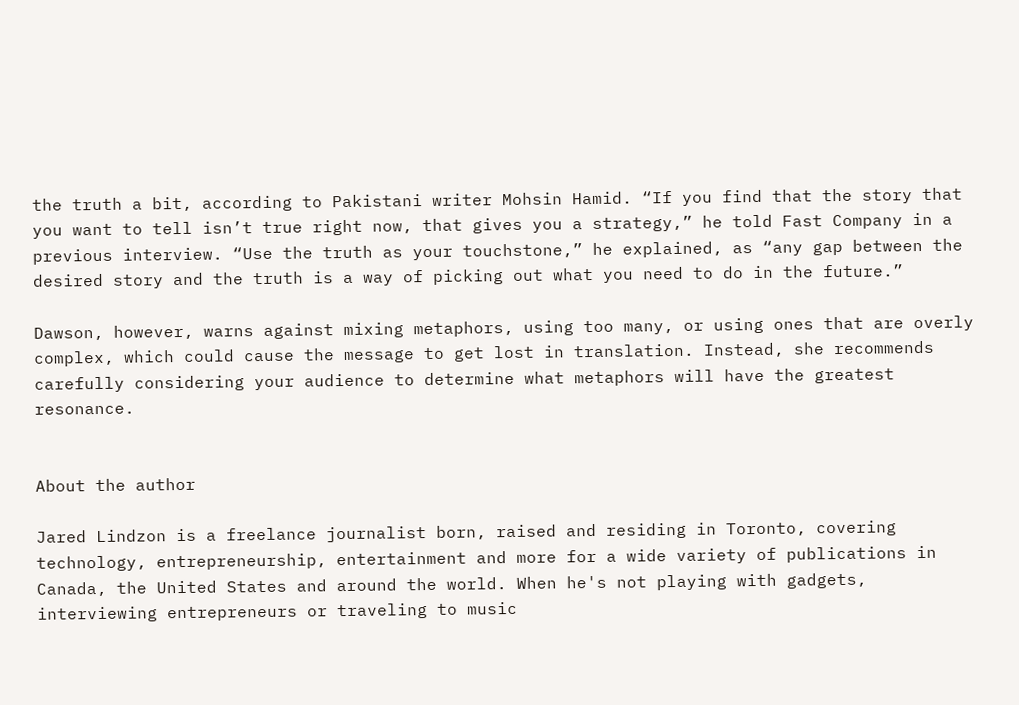the truth a bit, according to Pakistani writer Mohsin Hamid. “If you find that the story that you want to tell isn’t true right now, that gives you a strategy,” he told Fast Company in a previous interview. “Use the truth as your touchstone,” he explained, as “any gap between the desired story and the truth is a way of picking out what you need to do in the future.”

Dawson, however, warns against mixing metaphors, using too many, or using ones that are overly complex, which could cause the message to get lost in translation. Instead, she recommends carefully considering your audience to determine what metaphors will have the greatest resonance.


About the author

Jared Lindzon is a freelance journalist born, raised and residing in Toronto, covering technology, entrepreneurship, entertainment and more for a wide variety of publications in Canada, the United States and around the world. When he's not playing with gadgets, interviewing entrepreneurs or traveling to music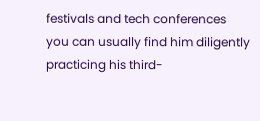festivals and tech conferences you can usually find him diligently practicing his third-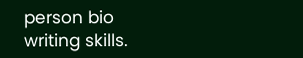person bio writing skills.